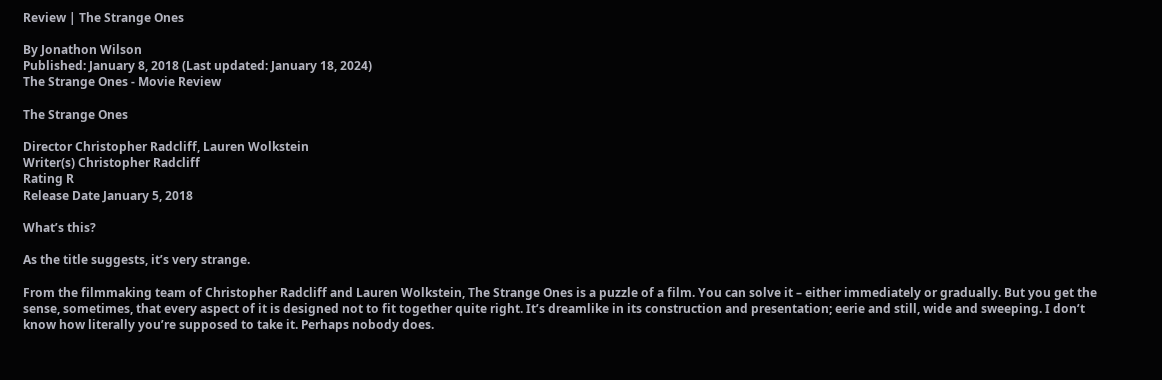Review | The Strange Ones

By Jonathon Wilson
Published: January 8, 2018 (Last updated: January 18, 2024)
The Strange Ones - Movie Review

The Strange Ones

Director Christopher Radcliff, Lauren Wolkstein
Writer(s) Christopher Radcliff
Rating R
Release Date January 5, 2018

What’s this?

As the title suggests, it’s very strange.

From the filmmaking team of Christopher Radcliff and Lauren Wolkstein, The Strange Ones is a puzzle of a film. You can solve it – either immediately or gradually. But you get the sense, sometimes, that every aspect of it is designed not to fit together quite right. It’s dreamlike in its construction and presentation; eerie and still, wide and sweeping. I don’t know how literally you’re supposed to take it. Perhaps nobody does.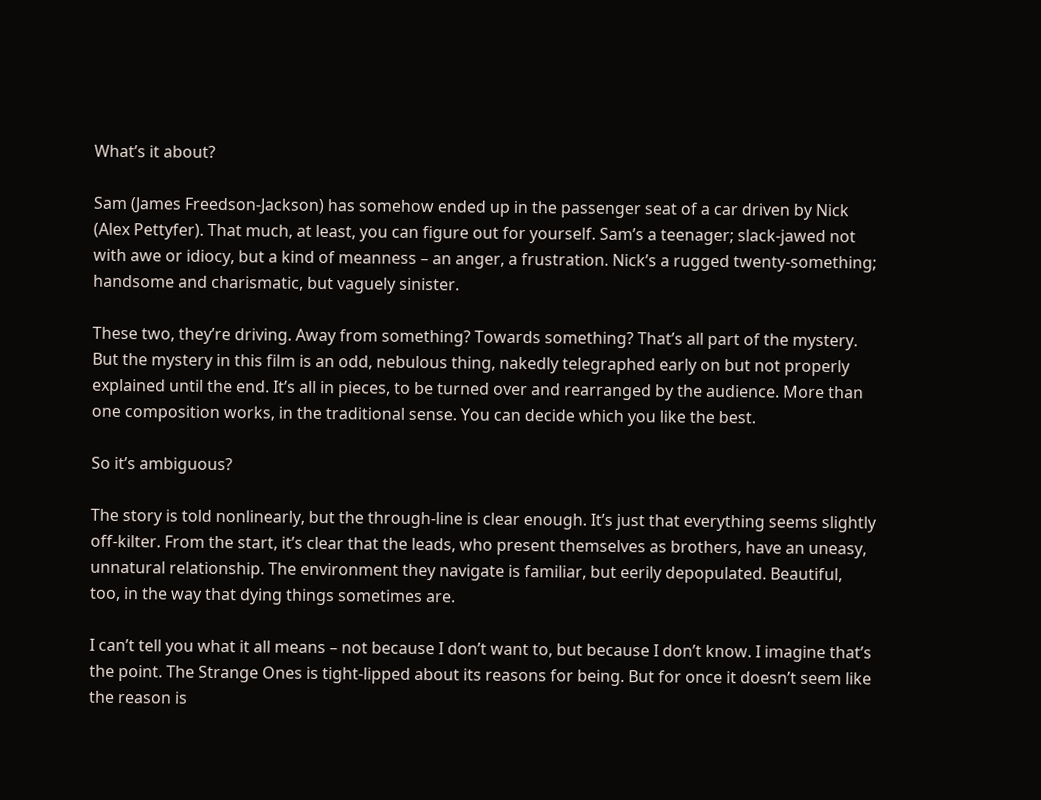What’s it about?

Sam (James Freedson-Jackson) has somehow ended up in the passenger seat of a car driven by Nick (Alex Pettyfer). That much, at least, you can figure out for yourself. Sam’s a teenager; slack-jawed not with awe or idiocy, but a kind of meanness – an anger, a frustration. Nick’s a rugged twenty-something; handsome and charismatic, but vaguely sinister.

These two, they’re driving. Away from something? Towards something? That’s all part of the mystery. But the mystery in this film is an odd, nebulous thing, nakedly telegraphed early on but not properly explained until the end. It’s all in pieces, to be turned over and rearranged by the audience. More than one composition works, in the traditional sense. You can decide which you like the best.

So it’s ambiguous?

The story is told nonlinearly, but the through-line is clear enough. It’s just that everything seems slightly off-kilter. From the start, it’s clear that the leads, who present themselves as brothers, have an uneasy, unnatural relationship. The environment they navigate is familiar, but eerily depopulated. Beautiful, too, in the way that dying things sometimes are.

I can’t tell you what it all means – not because I don’t want to, but because I don’t know. I imagine that’s the point. The Strange Ones is tight-lipped about its reasons for being. But for once it doesn’t seem like the reason is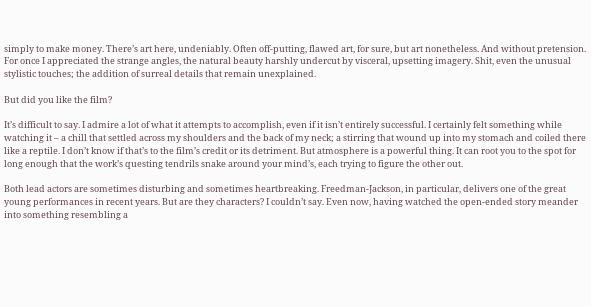simply to make money. There’s art here, undeniably. Often off-putting, flawed art, for sure, but art nonetheless. And without pretension. For once I appreciated the strange angles, the natural beauty harshly undercut by visceral, upsetting imagery. Shit, even the unusual stylistic touches; the addition of surreal details that remain unexplained.

But did you like the film?

It’s difficult to say. I admire a lot of what it attempts to accomplish, even if it isn’t entirely successful. I certainly felt something while watching it – a chill that settled across my shoulders and the back of my neck; a stirring that wound up into my stomach and coiled there like a reptile. I don’t know if that’s to the film’s credit or its detriment. But atmosphere is a powerful thing. It can root you to the spot for long enough that the work’s questing tendrils snake around your mind’s, each trying to figure the other out.

Both lead actors are sometimes disturbing and sometimes heartbreaking. Freedman-Jackson, in particular, delivers one of the great young performances in recent years. But are they characters? I couldn’t say. Even now, having watched the open-ended story meander into something resembling a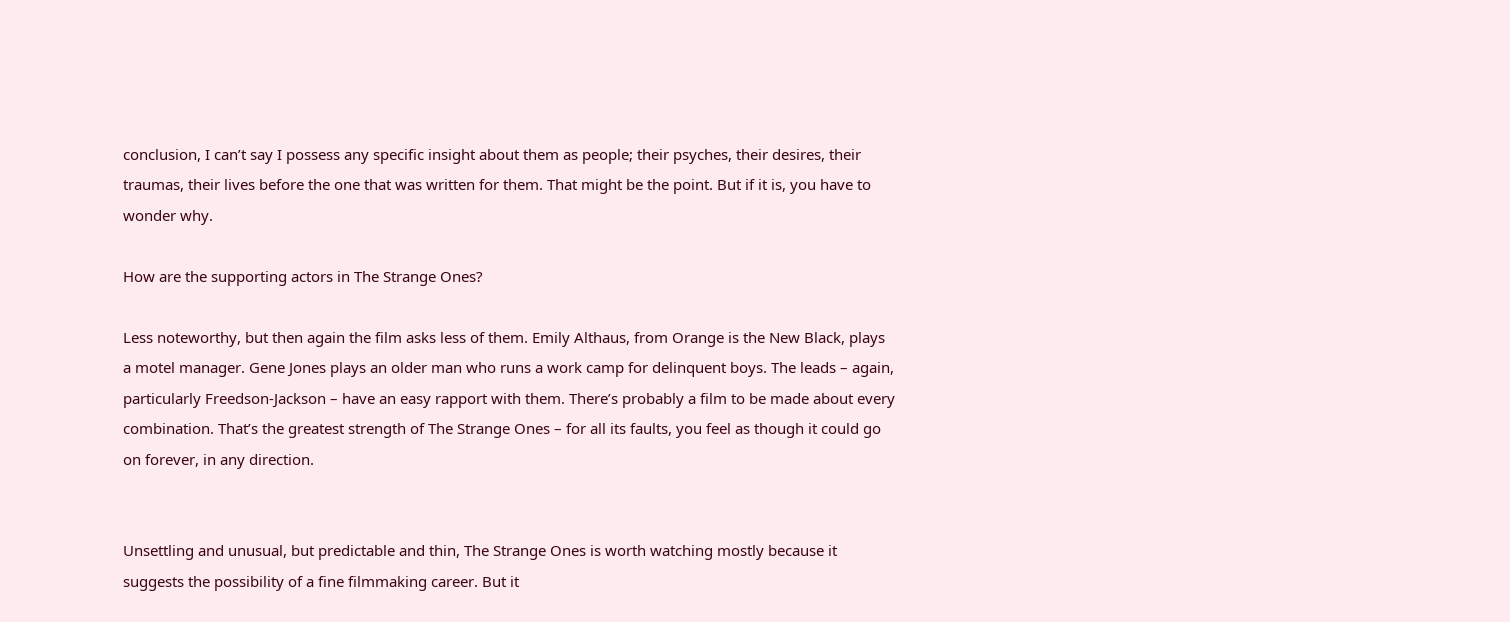conclusion, I can’t say I possess any specific insight about them as people; their psyches, their desires, their traumas, their lives before the one that was written for them. That might be the point. But if it is, you have to wonder why.

How are the supporting actors in The Strange Ones?

Less noteworthy, but then again the film asks less of them. Emily Althaus, from Orange is the New Black, plays a motel manager. Gene Jones plays an older man who runs a work camp for delinquent boys. The leads – again, particularly Freedson-Jackson – have an easy rapport with them. There’s probably a film to be made about every combination. That’s the greatest strength of The Strange Ones – for all its faults, you feel as though it could go on forever, in any direction.


Unsettling and unusual, but predictable and thin, The Strange Ones is worth watching mostly because it suggests the possibility of a fine filmmaking career. But it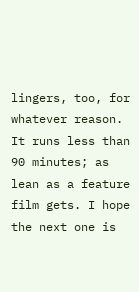lingers, too, for whatever reason. It runs less than 90 minutes; as lean as a feature film gets. I hope the next one is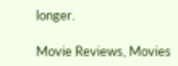longer.

Movie Reviews, Movies